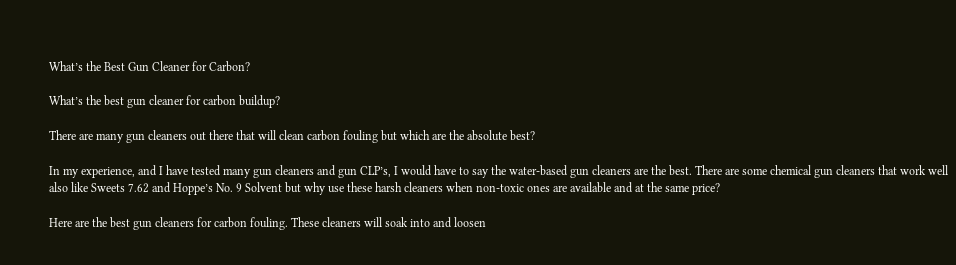What’s the Best Gun Cleaner for Carbon?

What’s the best gun cleaner for carbon buildup?

There are many gun cleaners out there that will clean carbon fouling but which are the absolute best?

In my experience, and I have tested many gun cleaners and gun CLP’s, I would have to say the water-based gun cleaners are the best. There are some chemical gun cleaners that work well also like Sweets 7.62 and Hoppe’s No. 9 Solvent but why use these harsh cleaners when non-toxic ones are available and at the same price?

Here are the best gun cleaners for carbon fouling. These cleaners will soak into and loosen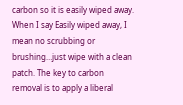carbon so it is easily wiped away. When I say Easily wiped away, I mean no scrubbing or brushing…just wipe with a clean patch. The key to carbon removal is to apply a liberal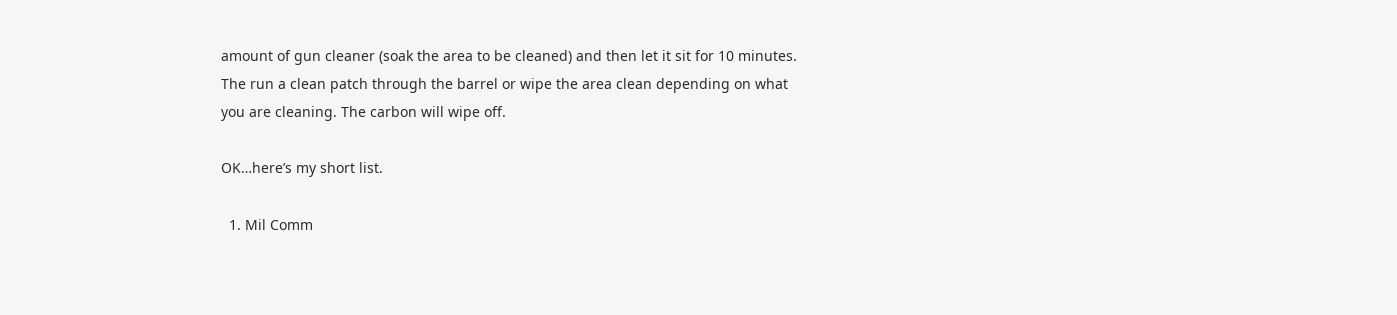amount of gun cleaner (soak the area to be cleaned) and then let it sit for 10 minutes. The run a clean patch through the barrel or wipe the area clean depending on what you are cleaning. The carbon will wipe off.

OK…here’s my short list.

  1. Mil Comm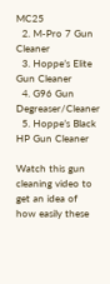MC25
  2. M-Pro 7 Gun Cleaner
  3. Hoppe’s Elite Gun Cleaner
  4. G96 Gun Degreaser/Cleaner
  5. Hoppe’s Black HP Gun Cleaner

Watch this gun cleaning video to get an idea of how easily these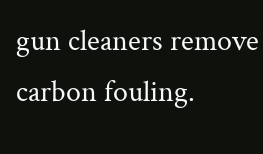gun cleaners remove carbon fouling.